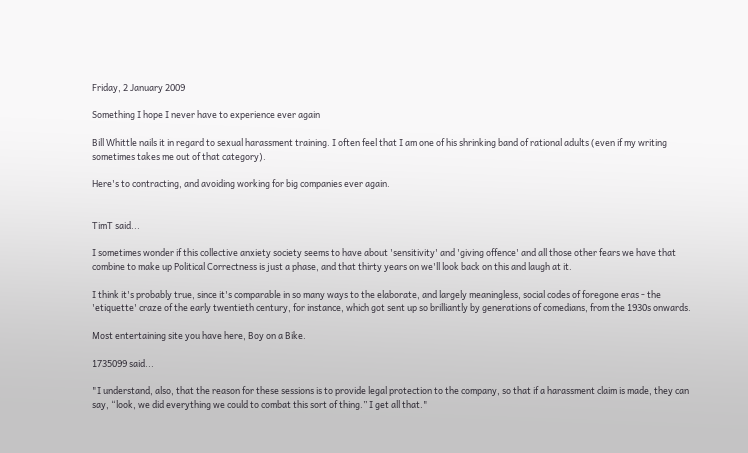Friday, 2 January 2009

Something I hope I never have to experience ever again

Bill Whittle nails it in regard to sexual harassment training. I often feel that I am one of his shrinking band of rational adults (even if my writing sometimes takes me out of that category).

Here's to contracting, and avoiding working for big companies ever again.


TimT said...

I sometimes wonder if this collective anxiety society seems to have about 'sensitivity' and 'giving offence' and all those other fears we have that combine to make up Political Correctness is just a phase, and that thirty years on we'll look back on this and laugh at it.

I think it's probably true, since it's comparable in so many ways to the elaborate, and largely meaningless, social codes of foregone eras - the 'etiquette' craze of the early twentieth century, for instance, which got sent up so brilliantly by generations of comedians, from the 1930s onwards.

Most entertaining site you have here, Boy on a Bike.

1735099 said...

"I understand, also, that the reason for these sessions is to provide legal protection to the company, so that if a harassment claim is made, they can say, “look, we did everything we could to combat this sort of thing.” I get all that."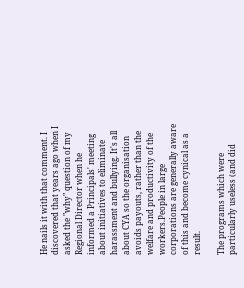He nails it with that comment. I discovered that years ago when I asked the "why" question of my Regional Director when he informed a Principals' meeting about initiatives to eliminate harassment and bullying. It's all about CYA so the organisation avoids payouts, rather than the welfare and productivity of the workers.People in large corporations are generally aware of this and become cynical as a result.

The programs which were particularly useless (and did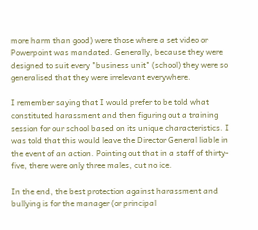more harm than good) were those where a set video or Powerpoint was mandated. Generally, because they were designed to suit every "business unit" (school) they were so generalised that they were irrelevant everywhere.

I remember saying that I would prefer to be told what constituted harassment and then figuring out a training session for our school based on its unique characteristics. I was told that this would leave the Director General liable in the event of an action. Pointing out that in a staff of thirty-five, there were only three males, cut no ice.

In the end, the best protection against harassment and bullying is for the manager (or principal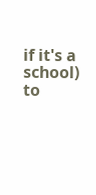if it's a school) to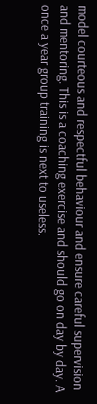model courteous and respectful behaviour and ensure careful supervision and mentoring. This is a coaching exercise and should go on day by day. A once a year group training is next to useless.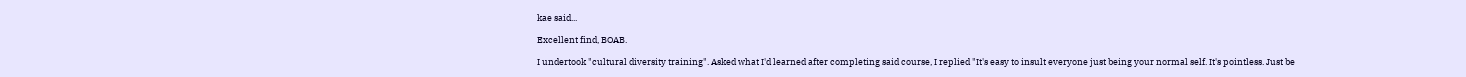kae said...

Excellent find, BOAB.

I undertook "cultural diversity training". Asked what I'd learned after completing said course, I replied "It's easy to insult everyone just being your normal self. It's pointless. Just be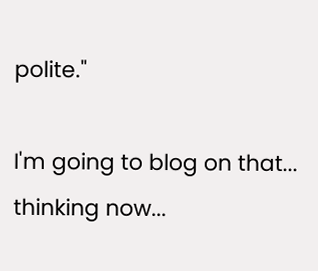polite."

I'm going to blog on that... thinking now...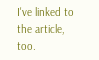I've linked to the article, too.